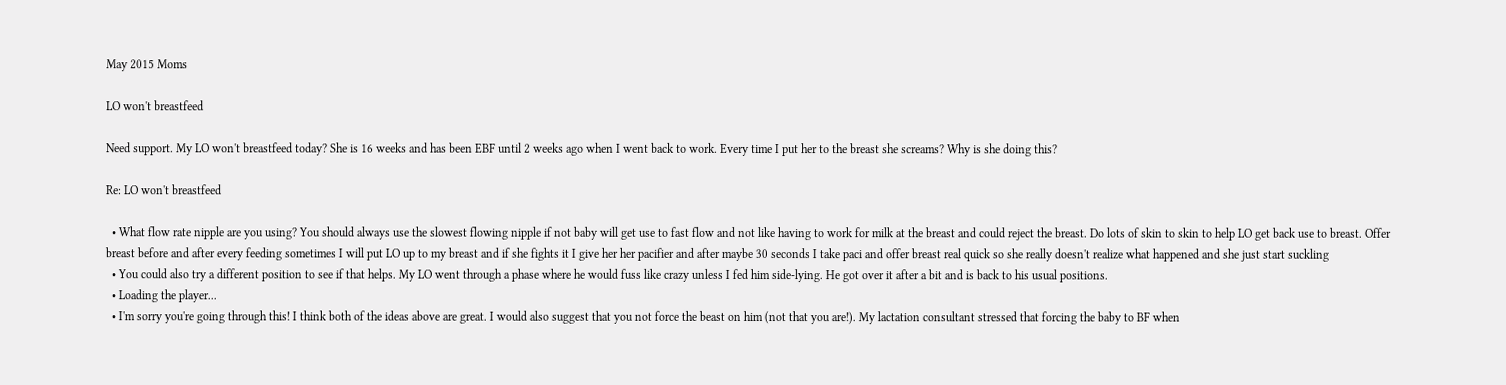May 2015 Moms

LO won't breastfeed

Need support. My LO won't breastfeed today? She is 16 weeks and has been EBF until 2 weeks ago when I went back to work. Every time I put her to the breast she screams? Why is she doing this?

Re: LO won't breastfeed

  • What flow rate nipple are you using? You should always use the slowest flowing nipple if not baby will get use to fast flow and not like having to work for milk at the breast and could reject the breast. Do lots of skin to skin to help LO get back use to breast. Offer breast before and after every feeding sometimes I will put LO up to my breast and if she fights it I give her her pacifier and after maybe 30 seconds I take paci and offer breast real quick so she really doesn't realize what happened and she just start suckling
  • You could also try a different position to see if that helps. My LO went through a phase where he would fuss like crazy unless I fed him side-lying. He got over it after a bit and is back to his usual positions.
  • Loading the player...
  • I'm sorry you're going through this! I think both of the ideas above are great. I would also suggest that you not force the beast on him (not that you are!). My lactation consultant stressed that forcing the baby to BF when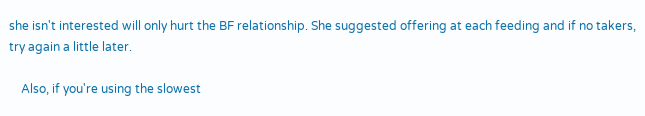she isn't interested will only hurt the BF relationship. She suggested offering at each feeding and if no takers, try again a little later.

    Also, if you're using the slowest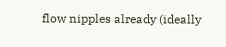flow nipples already (ideally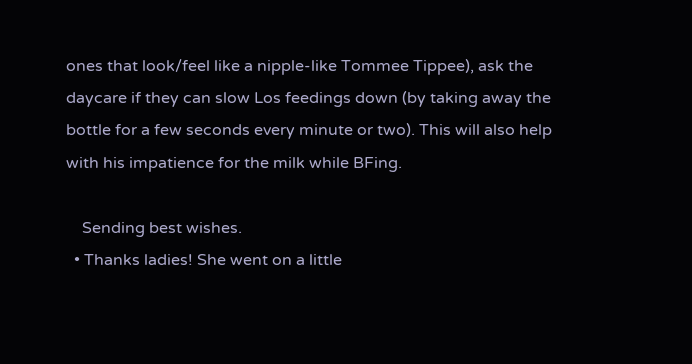ones that look/feel like a nipple-like Tommee Tippee), ask the daycare if they can slow Los feedings down (by taking away the bottle for a few seconds every minute or two). This will also help with his impatience for the milk while BFing.

    Sending best wishes.
  • Thanks ladies! She went on a little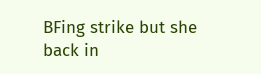BFing strike but she back in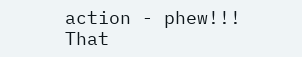action - phew!!! That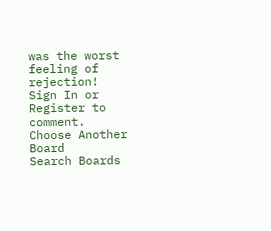was the worst feeling of rejection!
Sign In or Register to comment.
Choose Another Board
Search Boards